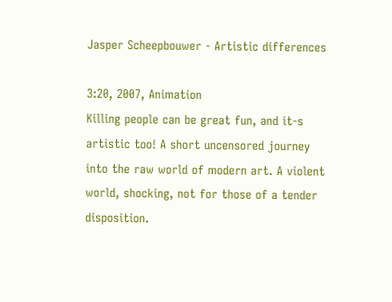Jasper Scheepbouwer - Artistic differences

3:20, 2007, Animation
Killing people can be great fun, and it-s artistic too! A short uncensored journey into the raw world of modern art. A violent world, shocking, not for those of a tender disposition.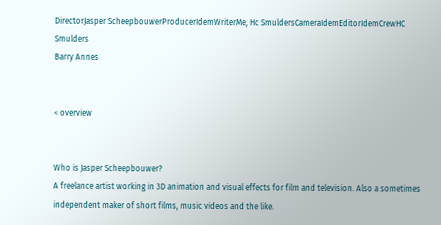DirectorJasper ScheepbouwerProducerIdemWriterMe, Hc SmuldersCameraIdemEditorIdemCrewHC Smulders
Barry Annes


< overview


Who is Jasper Scheepbouwer?
A freelance artist working in 3D animation and visual effects for film and television. Also a sometimes independent maker of short films, music videos and the like.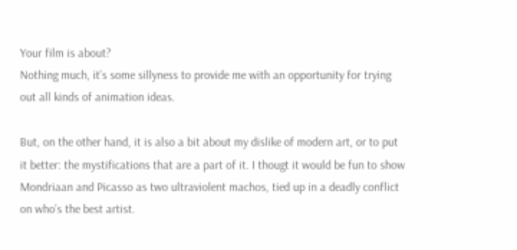Your film is about?
Nothing much, it’s some sillyness to provide me with an opportunity for trying out all kinds of animation ideas.

But, on the other hand, it is also a bit about my dislike of modern art, or to put it better: the mystifications that are a part of it. I thougt it would be fun to show Mondriaan and Picasso as two ultraviolent machos, tied up in a deadly conflict on who’s the best artist.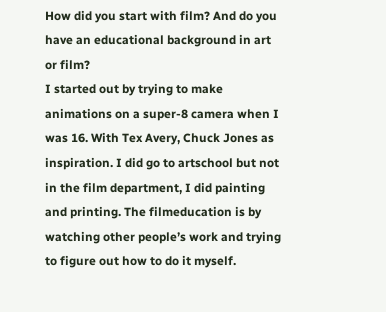How did you start with film? And do you have an educational background in art or film?
I started out by trying to make animations on a super-8 camera when I was 16. With Tex Avery, Chuck Jones as inspiration. I did go to artschool but not in the film department, I did painting and printing. The filmeducation is by watching other people’s work and trying to figure out how to do it myself.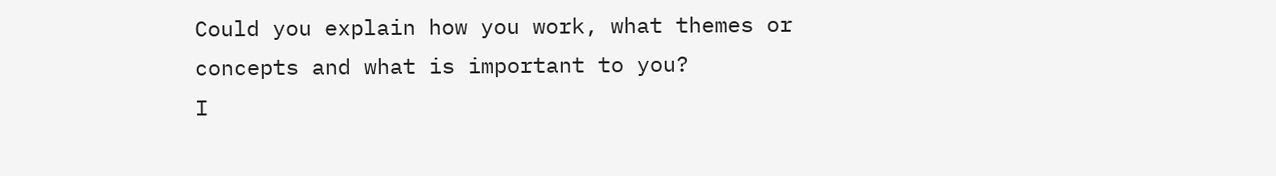Could you explain how you work, what themes or concepts and what is important to you?
I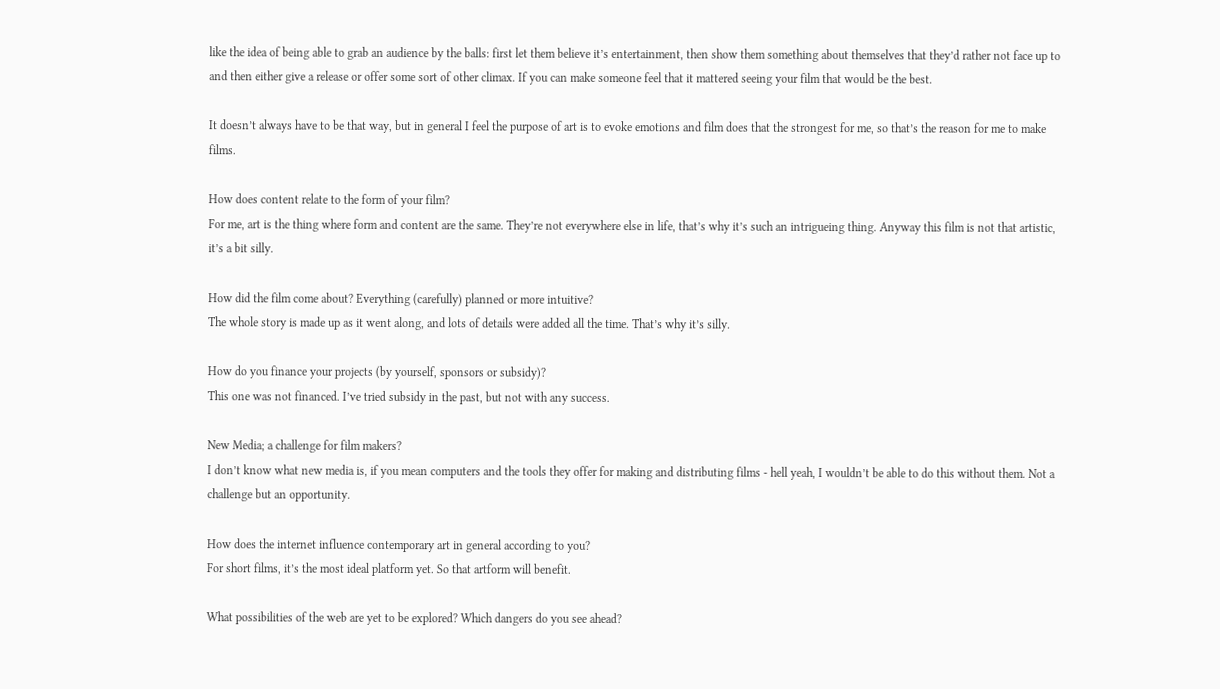like the idea of being able to grab an audience by the balls: first let them believe it’s entertainment, then show them something about themselves that they’d rather not face up to and then either give a release or offer some sort of other climax. If you can make someone feel that it mattered seeing your film that would be the best.

It doesn’t always have to be that way, but in general I feel the purpose of art is to evoke emotions and film does that the strongest for me, so that’s the reason for me to make films.

How does content relate to the form of your film?
For me, art is the thing where form and content are the same. They’re not everywhere else in life, that’s why it’s such an intrigueing thing. Anyway this film is not that artistic, it’s a bit silly.

How did the film come about? Everything (carefully) planned or more intuitive?
The whole story is made up as it went along, and lots of details were added all the time. That’s why it’s silly.

How do you finance your projects (by yourself, sponsors or subsidy)?
This one was not financed. I’ve tried subsidy in the past, but not with any success.

New Media; a challenge for film makers?
I don’t know what new media is, if you mean computers and the tools they offer for making and distributing films - hell yeah, I wouldn’t be able to do this without them. Not a challenge but an opportunity.

How does the internet influence contemporary art in general according to you?
For short films, it’s the most ideal platform yet. So that artform will benefit.

What possibilities of the web are yet to be explored? Which dangers do you see ahead?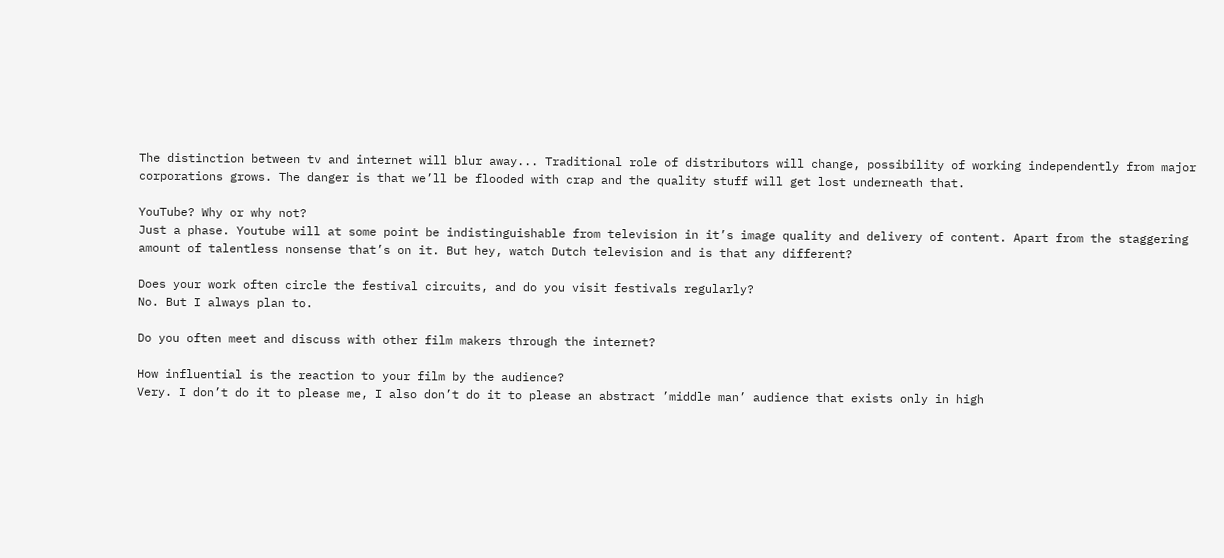The distinction between tv and internet will blur away... Traditional role of distributors will change, possibility of working independently from major corporations grows. The danger is that we’ll be flooded with crap and the quality stuff will get lost underneath that.

YouTube? Why or why not?
Just a phase. Youtube will at some point be indistinguishable from television in it’s image quality and delivery of content. Apart from the staggering amount of talentless nonsense that’s on it. But hey, watch Dutch television and is that any different?

Does your work often circle the festival circuits, and do you visit festivals regularly?
No. But I always plan to.

Do you often meet and discuss with other film makers through the internet?

How influential is the reaction to your film by the audience?
Very. I don’t do it to please me, I also don’t do it to please an abstract ’middle man’ audience that exists only in high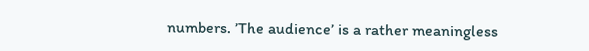numbers. ’The audience’ is a rather meaningless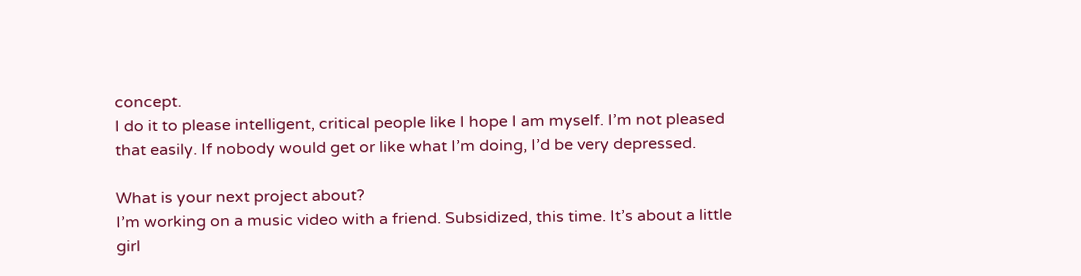concept.
I do it to please intelligent, critical people like I hope I am myself. I’m not pleased that easily. If nobody would get or like what I’m doing, I’d be very depressed.

What is your next project about?
I’m working on a music video with a friend. Subsidized, this time. It’s about a little girl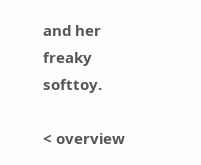and her freaky softtoy.

< overview